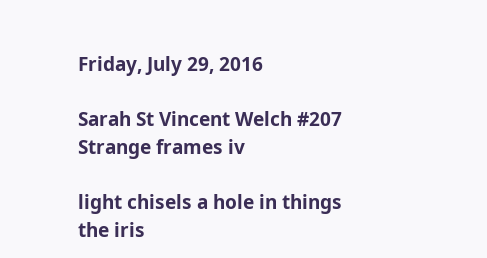Friday, July 29, 2016

Sarah St Vincent Welch #207 Strange frames iv

light chisels a hole in things
the iris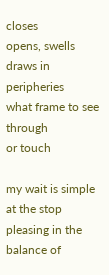closes
opens, swells
draws in peripheries
what frame to see through
or touch

my wait is simple
at the stop
pleasing in the balance of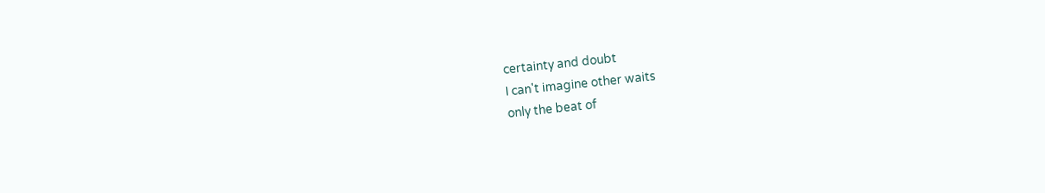certainty and doubt
I can't imagine other waits
only the beat of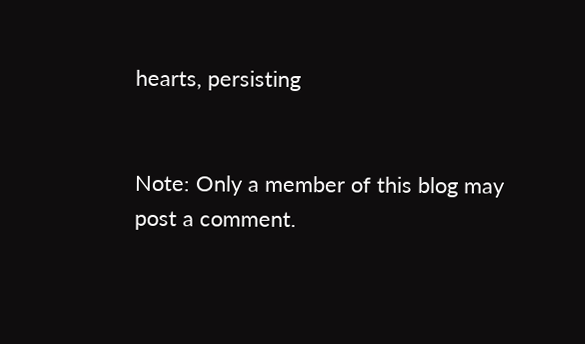hearts, persisting


Note: Only a member of this blog may post a comment.